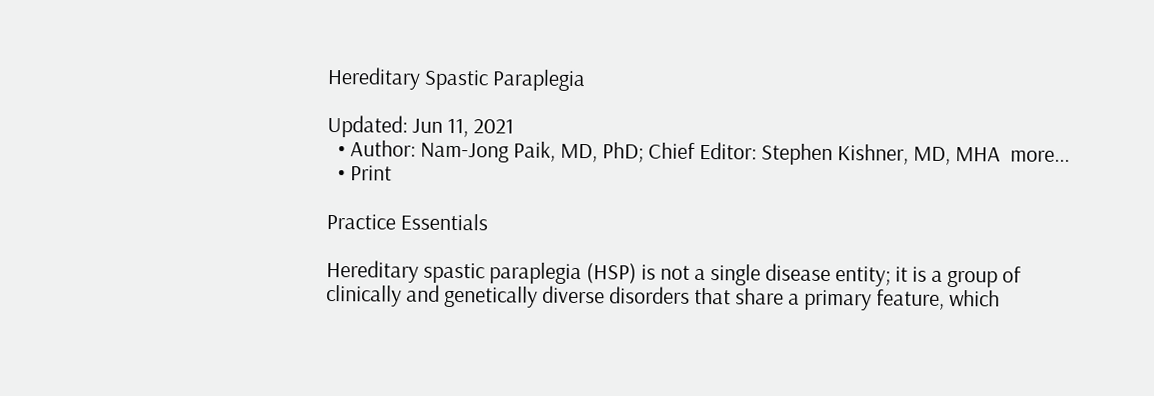Hereditary Spastic Paraplegia

Updated: Jun 11, 2021
  • Author: Nam-Jong Paik, MD, PhD; Chief Editor: Stephen Kishner, MD, MHA  more...
  • Print

Practice Essentials

Hereditary spastic paraplegia (HSP) is not a single disease entity; it is a group of clinically and genetically diverse disorders that share a primary feature, which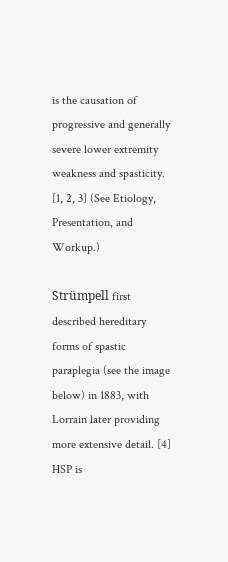is the causation of progressive and generally severe lower extremity weakness and spasticity. [1, 2, 3] (See Etiology, Presentation, and Workup.)

Strümpell first described hereditary forms of spastic paraplegia (see the image below) in 1883, with Lorrain later providing more extensive detail. [4] HSP is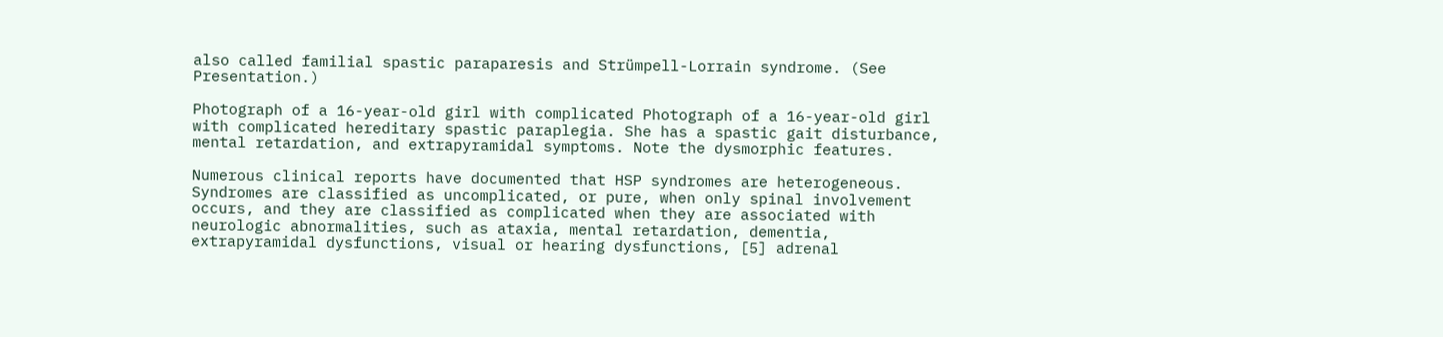also called familial spastic paraparesis and Strümpell-Lorrain syndrome. (See Presentation.)

Photograph of a 16-year-old girl with complicated Photograph of a 16-year-old girl with complicated hereditary spastic paraplegia. She has a spastic gait disturbance, mental retardation, and extrapyramidal symptoms. Note the dysmorphic features.

Numerous clinical reports have documented that HSP syndromes are heterogeneous. Syndromes are classified as uncomplicated, or pure, when only spinal involvement occurs, and they are classified as complicated when they are associated with neurologic abnormalities, such as ataxia, mental retardation, dementia, extrapyramidal dysfunctions, visual or hearing dysfunctions, [5] adrenal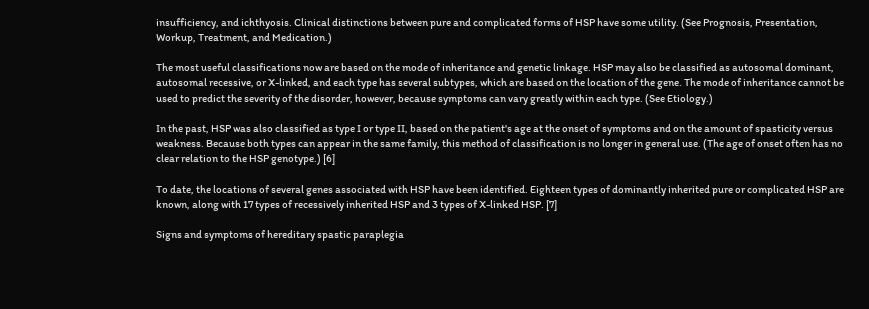insufficiency, and ichthyosis. Clinical distinctions between pure and complicated forms of HSP have some utility. (See Prognosis, Presentation, Workup, Treatment, and Medication.)

The most useful classifications now are based on the mode of inheritance and genetic linkage. HSP may also be classified as autosomal dominant, autosomal recessive, or X-linked, and each type has several subtypes, which are based on the location of the gene. The mode of inheritance cannot be used to predict the severity of the disorder, however, because symptoms can vary greatly within each type. (See Etiology.)

In the past, HSP was also classified as type I or type II, based on the patient's age at the onset of symptoms and on the amount of spasticity versus weakness. Because both types can appear in the same family, this method of classification is no longer in general use. (The age of onset often has no clear relation to the HSP genotype.) [6]

To date, the locations of several genes associated with HSP have been identified. Eighteen types of dominantly inherited pure or complicated HSP are known, along with 17 types of recessively inherited HSP and 3 types of X-linked HSP. [7]

Signs and symptoms of hereditary spastic paraplegia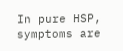In pure HSP, symptoms are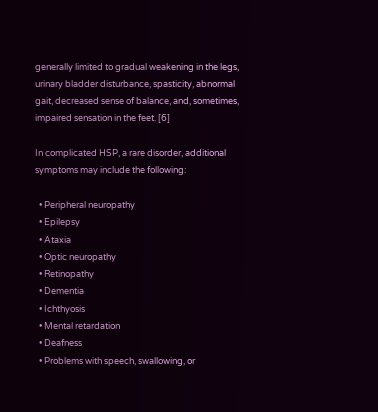generally limited to gradual weakening in the legs, urinary bladder disturbance, spasticity, abnormal gait, decreased sense of balance, and, sometimes, impaired sensation in the feet. [6]

In complicated HSP, a rare disorder, additional symptoms may include the following:

  • Peripheral neuropathy
  • Epilepsy
  • Ataxia
  • Optic neuropathy
  • Retinopathy
  • Dementia
  • Ichthyosis
  • Mental retardation
  • Deafness
  • Problems with speech, swallowing, or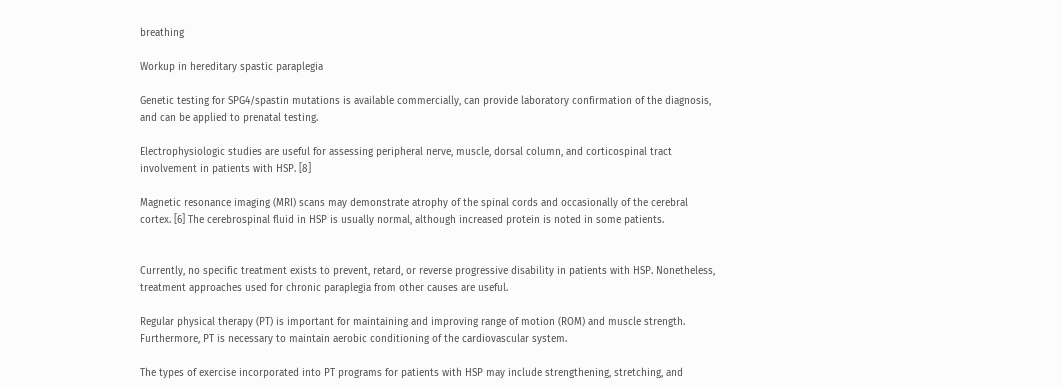breathing

Workup in hereditary spastic paraplegia

Genetic testing for SPG4/spastin mutations is available commercially, can provide laboratory confirmation of the diagnosis, and can be applied to prenatal testing.

Electrophysiologic studies are useful for assessing peripheral nerve, muscle, dorsal column, and corticospinal tract involvement in patients with HSP. [8]

Magnetic resonance imaging (MRI) scans may demonstrate atrophy of the spinal cords and occasionally of the cerebral cortex. [6] The cerebrospinal fluid in HSP is usually normal, although increased protein is noted in some patients.


Currently, no specific treatment exists to prevent, retard, or reverse progressive disability in patients with HSP. Nonetheless, treatment approaches used for chronic paraplegia from other causes are useful.

Regular physical therapy (PT) is important for maintaining and improving range of motion (ROM) and muscle strength. Furthermore, PT is necessary to maintain aerobic conditioning of the cardiovascular system.

The types of exercise incorporated into PT programs for patients with HSP may include strengthening, stretching, and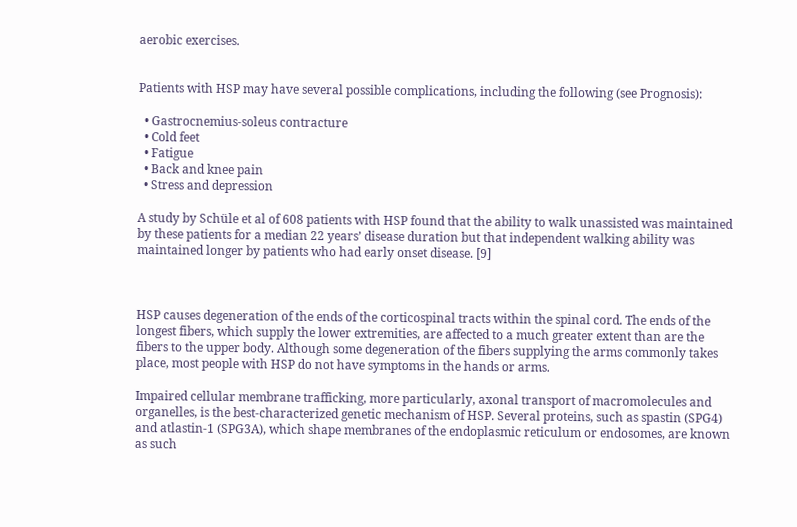aerobic exercises.


Patients with HSP may have several possible complications, including the following (see Prognosis):

  • Gastrocnemius-soleus contracture
  • Cold feet
  • Fatigue
  • Back and knee pain
  • Stress and depression

A study by Schüle et al of 608 patients with HSP found that the ability to walk unassisted was maintained by these patients for a median 22 years’ disease duration but that independent walking ability was maintained longer by patients who had early onset disease. [9]



HSP causes degeneration of the ends of the corticospinal tracts within the spinal cord. The ends of the longest fibers, which supply the lower extremities, are affected to a much greater extent than are the fibers to the upper body. Although some degeneration of the fibers supplying the arms commonly takes place, most people with HSP do not have symptoms in the hands or arms.

Impaired cellular membrane trafficking, more particularly, axonal transport of macromolecules and organelles, is the best-characterized genetic mechanism of HSP. Several proteins, such as spastin (SPG4) and atlastin-1 (SPG3A), which shape membranes of the endoplasmic reticulum or endosomes, are known as such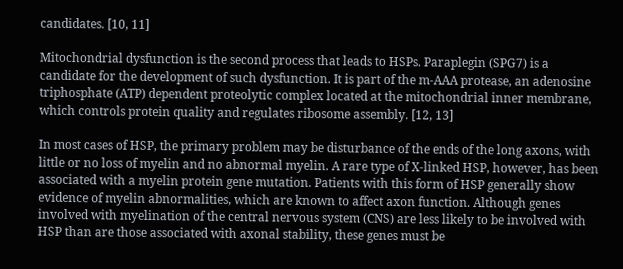candidates. [10, 11]

Mitochondrial dysfunction is the second process that leads to HSPs. Paraplegin (SPG7) is a candidate for the development of such dysfunction. It is part of the m-AAA protease, an adenosine triphosphate (ATP) dependent proteolytic complex located at the mitochondrial inner membrane, which controls protein quality and regulates ribosome assembly. [12, 13]

In most cases of HSP, the primary problem may be disturbance of the ends of the long axons, with little or no loss of myelin and no abnormal myelin. A rare type of X-linked HSP, however, has been associated with a myelin protein gene mutation. Patients with this form of HSP generally show evidence of myelin abnormalities, which are known to affect axon function. Although genes involved with myelination of the central nervous system (CNS) are less likely to be involved with HSP than are those associated with axonal stability, these genes must be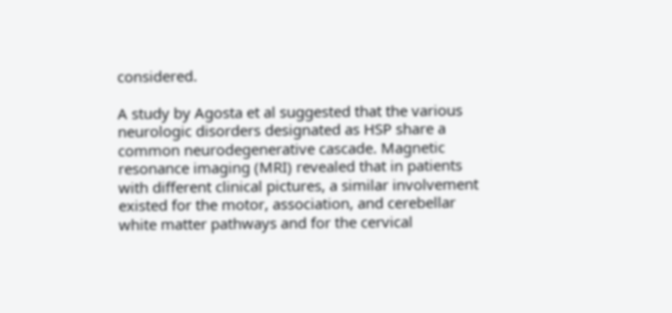considered.

A study by Agosta et al suggested that the various neurologic disorders designated as HSP share a common neurodegenerative cascade. Magnetic resonance imaging (MRI) revealed that in patients with different clinical pictures, a similar involvement existed for the motor, association, and cerebellar white matter pathways and for the cervical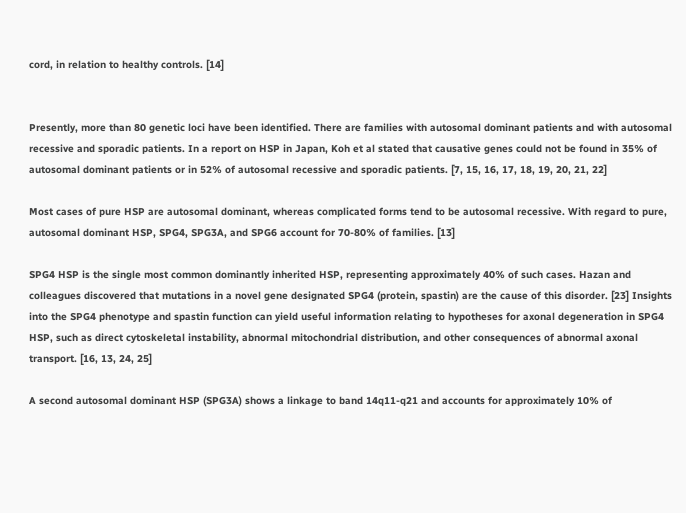cord, in relation to healthy controls. [14]


Presently, more than 80 genetic loci have been identified. There are families with autosomal dominant patients and with autosomal recessive and sporadic patients. In a report on HSP in Japan, Koh et al stated that causative genes could not be found in 35% of autosomal dominant patients or in 52% of autosomal recessive and sporadic patients. [7, 15, 16, 17, 18, 19, 20, 21, 22]

Most cases of pure HSP are autosomal dominant, whereas complicated forms tend to be autosomal recessive. With regard to pure, autosomal dominant HSP, SPG4, SPG3A, and SPG6 account for 70-80% of families. [13]

SPG4 HSP is the single most common dominantly inherited HSP, representing approximately 40% of such cases. Hazan and colleagues discovered that mutations in a novel gene designated SPG4 (protein, spastin) are the cause of this disorder. [23] Insights into the SPG4 phenotype and spastin function can yield useful information relating to hypotheses for axonal degeneration in SPG4 HSP, such as direct cytoskeletal instability, abnormal mitochondrial distribution, and other consequences of abnormal axonal transport. [16, 13, 24, 25]

A second autosomal dominant HSP (SPG3A) shows a linkage to band 14q11-q21 and accounts for approximately 10% of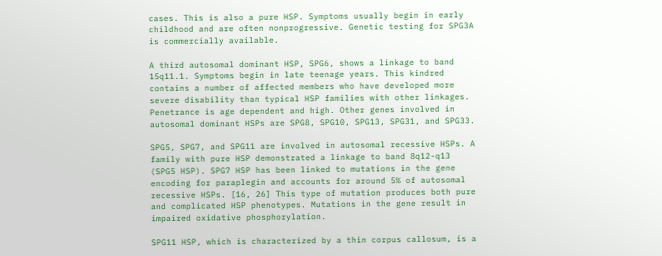cases. This is also a pure HSP. Symptoms usually begin in early childhood and are often nonprogressive. Genetic testing for SPG3A is commercially available.

A third autosomal dominant HSP, SPG6, shows a linkage to band 15q11.1. Symptoms begin in late teenage years. This kindred contains a number of affected members who have developed more severe disability than typical HSP families with other linkages. Penetrance is age dependent and high. Other genes involved in autosomal dominant HSPs are SPG8, SPG10, SPG13, SPG31, and SPG33.

SPG5, SPG7, and SPG11 are involved in autosomal recessive HSPs. A family with pure HSP demonstrated a linkage to band 8q12-q13 (SPG5 HSP). SPG7 HSP has been linked to mutations in the gene encoding for paraplegin and accounts for around 5% of autosomal recessive HSPs. [16, 26] This type of mutation produces both pure and complicated HSP phenotypes. Mutations in the gene result in impaired oxidative phosphorylation.

SPG11 HSP, which is characterized by a thin corpus callosum, is a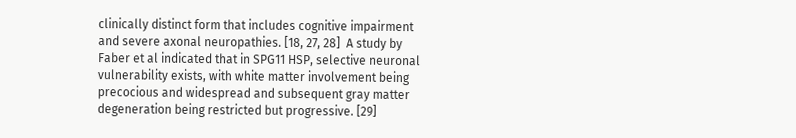clinically distinct form that includes cognitive impairment and severe axonal neuropathies. [18, 27, 28]  A study by Faber et al indicated that in SPG11 HSP, selective neuronal vulnerability exists, with white matter involvement being precocious and widespread and subsequent gray matter degeneration being restricted but progressive. [29]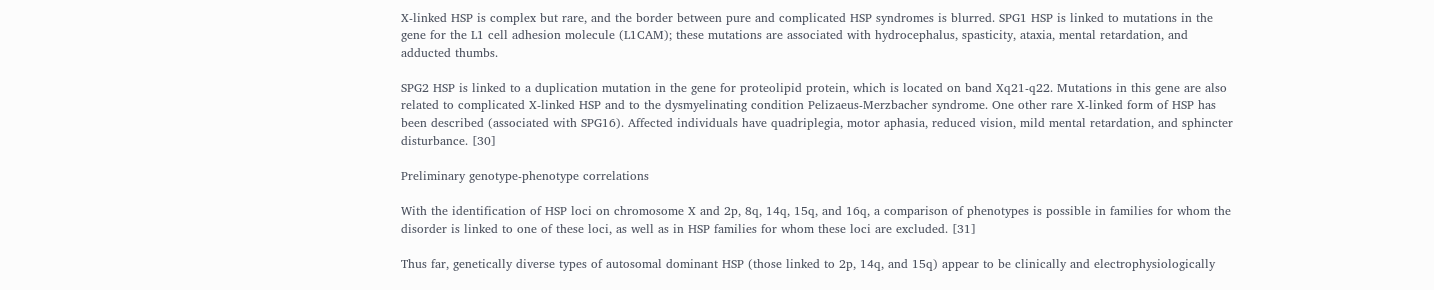X-linked HSP is complex but rare, and the border between pure and complicated HSP syndromes is blurred. SPG1 HSP is linked to mutations in the gene for the L1 cell adhesion molecule (L1CAM); these mutations are associated with hydrocephalus, spasticity, ataxia, mental retardation, and adducted thumbs.

SPG2 HSP is linked to a duplication mutation in the gene for proteolipid protein, which is located on band Xq21-q22. Mutations in this gene are also related to complicated X-linked HSP and to the dysmyelinating condition Pelizaeus-Merzbacher syndrome. One other rare X-linked form of HSP has been described (associated with SPG16). Affected individuals have quadriplegia, motor aphasia, reduced vision, mild mental retardation, and sphincter disturbance. [30]

Preliminary genotype-phenotype correlations

With the identification of HSP loci on chromosome X and 2p, 8q, 14q, 15q, and 16q, a comparison of phenotypes is possible in families for whom the disorder is linked to one of these loci, as well as in HSP families for whom these loci are excluded. [31]

Thus far, genetically diverse types of autosomal dominant HSP (those linked to 2p, 14q, and 15q) appear to be clinically and electrophysiologically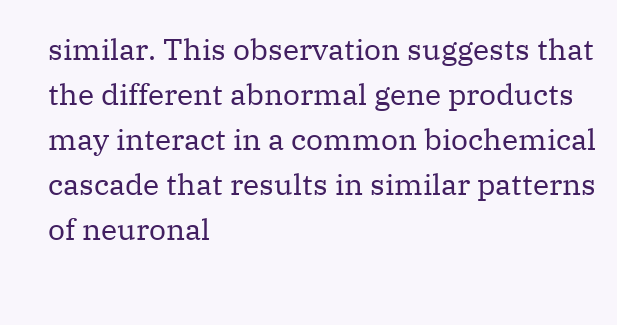similar. This observation suggests that the different abnormal gene products may interact in a common biochemical cascade that results in similar patterns of neuronal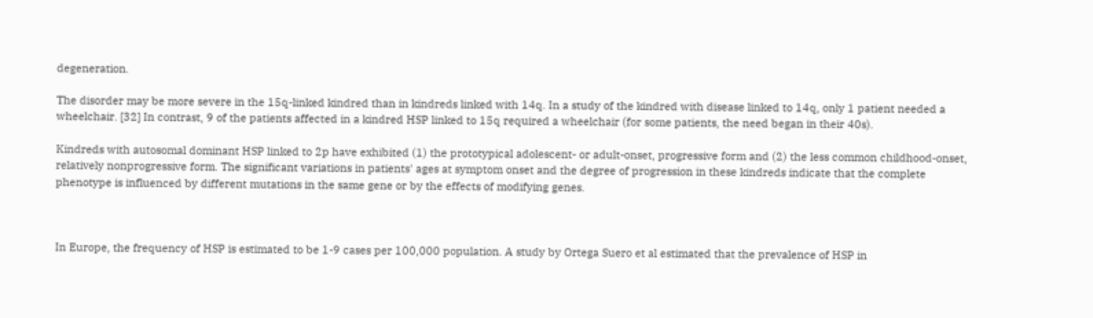degeneration.

The disorder may be more severe in the 15q-linked kindred than in kindreds linked with 14q. In a study of the kindred with disease linked to 14q, only 1 patient needed a wheelchair. [32] In contrast, 9 of the patients affected in a kindred HSP linked to 15q required a wheelchair (for some patients, the need began in their 40s).

Kindreds with autosomal dominant HSP linked to 2p have exhibited (1) the prototypical adolescent- or adult-onset, progressive form and (2) the less common childhood-onset, relatively nonprogressive form. The significant variations in patients' ages at symptom onset and the degree of progression in these kindreds indicate that the complete phenotype is influenced by different mutations in the same gene or by the effects of modifying genes.



In Europe, the frequency of HSP is estimated to be 1-9 cases per 100,000 population. A study by Ortega Suero et al estimated that the prevalence of HSP in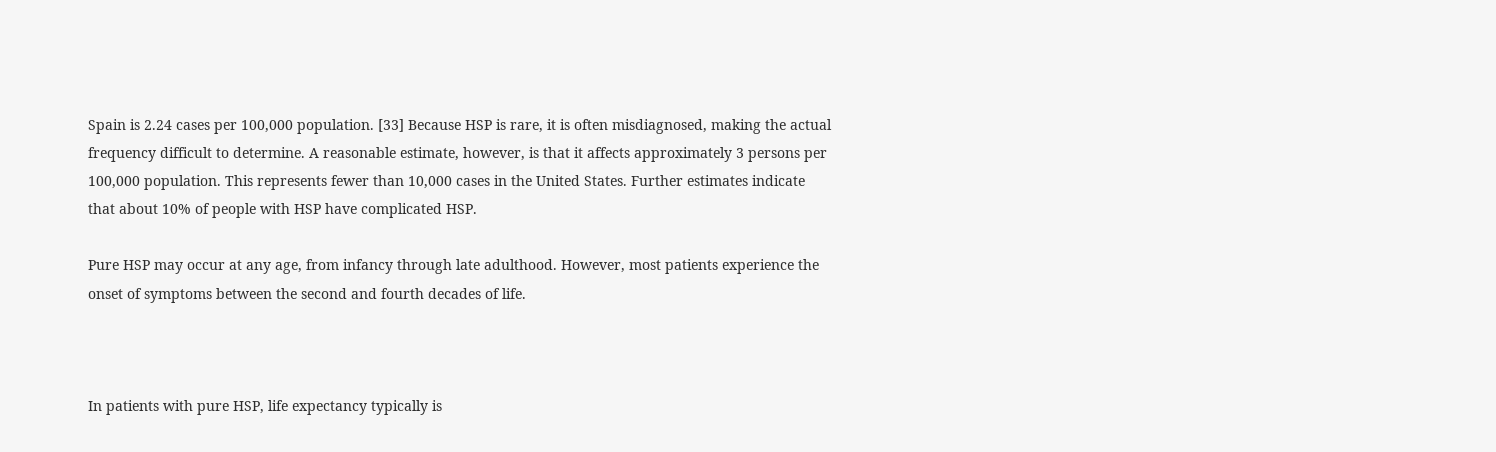Spain is 2.24 cases per 100,000 population. [33] Because HSP is rare, it is often misdiagnosed, making the actual frequency difficult to determine. A reasonable estimate, however, is that it affects approximately 3 persons per 100,000 population. This represents fewer than 10,000 cases in the United States. Further estimates indicate that about 10% of people with HSP have complicated HSP.

Pure HSP may occur at any age, from infancy through late adulthood. However, most patients experience the onset of symptoms between the second and fourth decades of life.



In patients with pure HSP, life expectancy typically is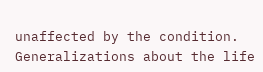unaffected by the condition. Generalizations about the life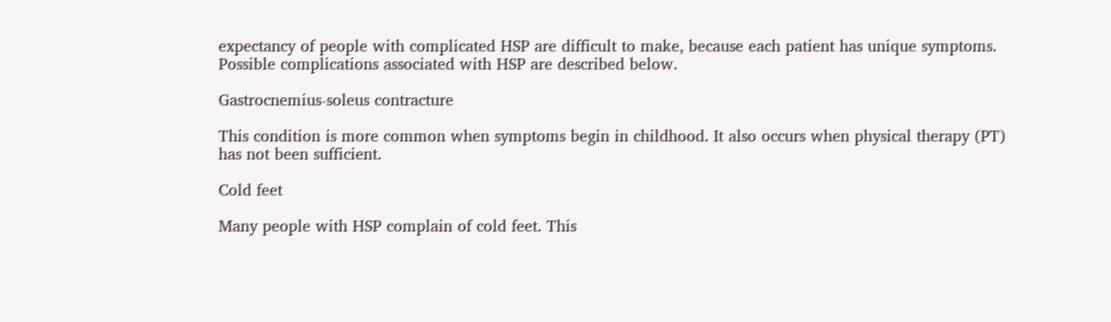expectancy of people with complicated HSP are difficult to make, because each patient has unique symptoms. Possible complications associated with HSP are described below.

Gastrocnemius-soleus contracture

This condition is more common when symptoms begin in childhood. It also occurs when physical therapy (PT) has not been sufficient.

Cold feet

Many people with HSP complain of cold feet. This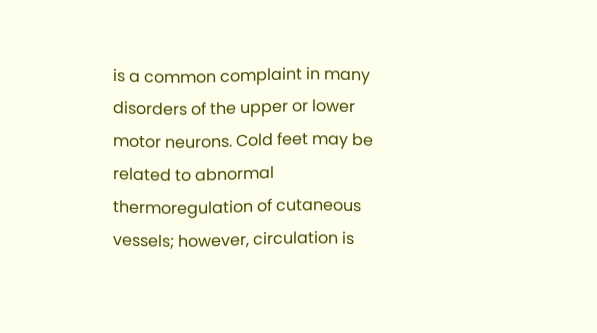is a common complaint in many disorders of the upper or lower motor neurons. Cold feet may be related to abnormal thermoregulation of cutaneous vessels; however, circulation is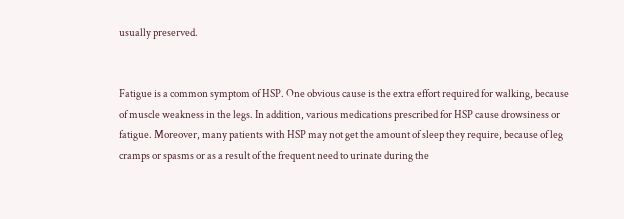usually preserved.


Fatigue is a common symptom of HSP. One obvious cause is the extra effort required for walking, because of muscle weakness in the legs. In addition, various medications prescribed for HSP cause drowsiness or fatigue. Moreover, many patients with HSP may not get the amount of sleep they require, because of leg cramps or spasms or as a result of the frequent need to urinate during the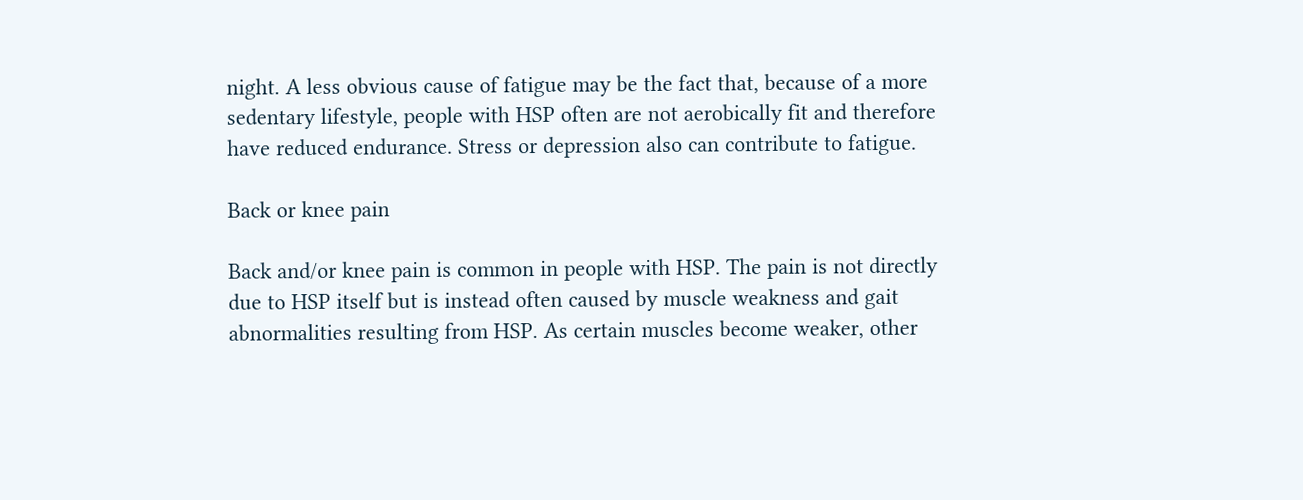night. A less obvious cause of fatigue may be the fact that, because of a more sedentary lifestyle, people with HSP often are not aerobically fit and therefore have reduced endurance. Stress or depression also can contribute to fatigue.

Back or knee pain

Back and/or knee pain is common in people with HSP. The pain is not directly due to HSP itself but is instead often caused by muscle weakness and gait abnormalities resulting from HSP. As certain muscles become weaker, other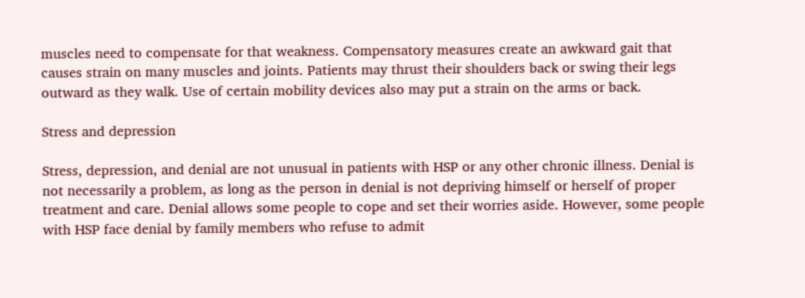muscles need to compensate for that weakness. Compensatory measures create an awkward gait that causes strain on many muscles and joints. Patients may thrust their shoulders back or swing their legs outward as they walk. Use of certain mobility devices also may put a strain on the arms or back.

Stress and depression

Stress, depression, and denial are not unusual in patients with HSP or any other chronic illness. Denial is not necessarily a problem, as long as the person in denial is not depriving himself or herself of proper treatment and care. Denial allows some people to cope and set their worries aside. However, some people with HSP face denial by family members who refuse to admit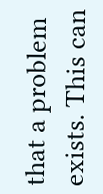that a problem exists. This can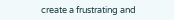create a frustrating and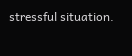stressful situation.